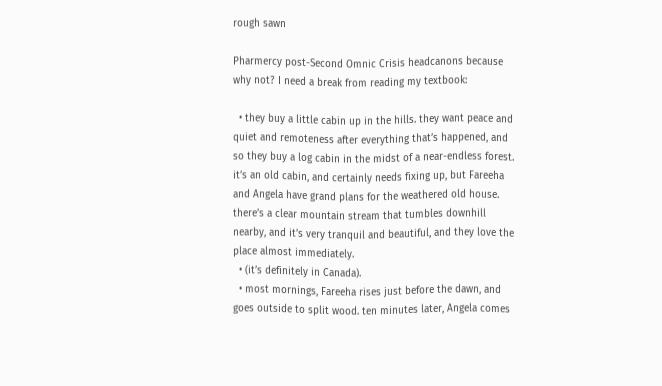rough sawn

Pharmercy post-Second Omnic Crisis headcanons because why not? I need a break from reading my textbook:

  • they buy a little cabin up in the hills. they want peace and quiet and remoteness after everything that’s happened, and so they buy a log cabin in the midst of a near-endless forest. it’s an old cabin, and certainly needs fixing up, but Fareeha and Angela have grand plans for the weathered old house. there’s a clear mountain stream that tumbles downhill nearby, and it’s very tranquil and beautiful, and they love the place almost immediately.
  • (it’s definitely in Canada).
  • most mornings, Fareeha rises just before the dawn, and goes outside to split wood. ten minutes later, Angela comes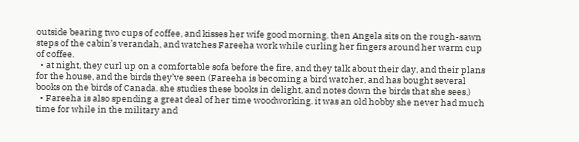outside bearing two cups of coffee, and kisses her wife good morning. then Angela sits on the rough-sawn steps of the cabin’s verandah, and watches Fareeha work while curling her fingers around her warm cup of coffee.
  • at night, they curl up on a comfortable sofa before the fire, and they talk about their day, and their plans for the house, and the birds they’ve seen (Fareeha is becoming a bird watcher, and has bought several books on the birds of Canada. she studies these books in delight, and notes down the birds that she sees.)
  • Fareeha is also spending a great deal of her time woodworking. it was an old hobby she never had much time for while in the military and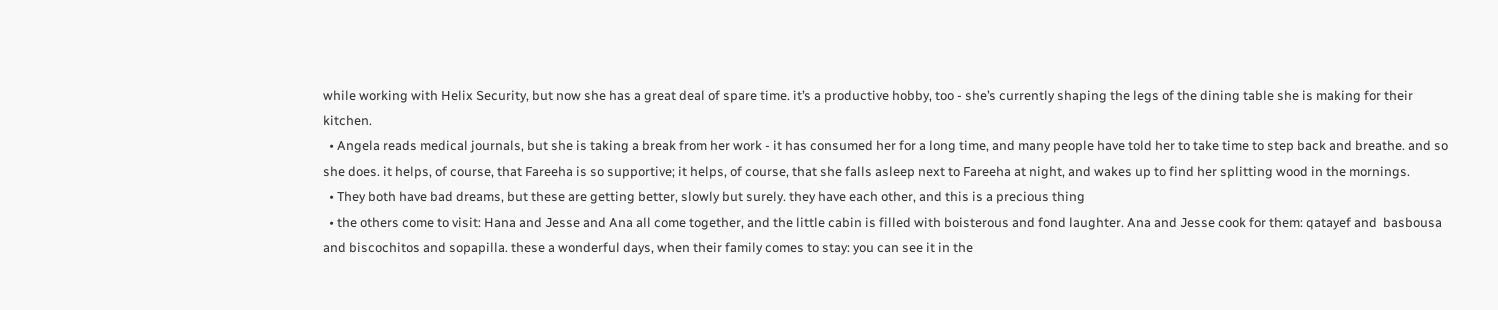while working with Helix Security, but now she has a great deal of spare time. it’s a productive hobby, too - she’s currently shaping the legs of the dining table she is making for their kitchen.
  • Angela reads medical journals, but she is taking a break from her work - it has consumed her for a long time, and many people have told her to take time to step back and breathe. and so she does. it helps, of course, that Fareeha is so supportive; it helps, of course, that she falls asleep next to Fareeha at night, and wakes up to find her splitting wood in the mornings.
  • They both have bad dreams, but these are getting better, slowly but surely. they have each other, and this is a precious thing
  • the others come to visit: Hana and Jesse and Ana all come together, and the little cabin is filled with boisterous and fond laughter. Ana and Jesse cook for them: qatayef and  basbousa and biscochitos and sopapilla. these a wonderful days, when their family comes to stay: you can see it in the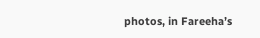photos, in Fareeha’s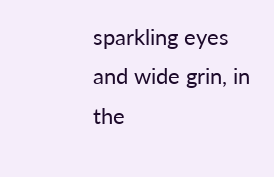sparkling eyes and wide grin, in the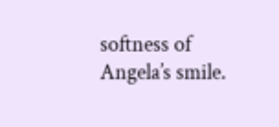softness of Angela’s smile.